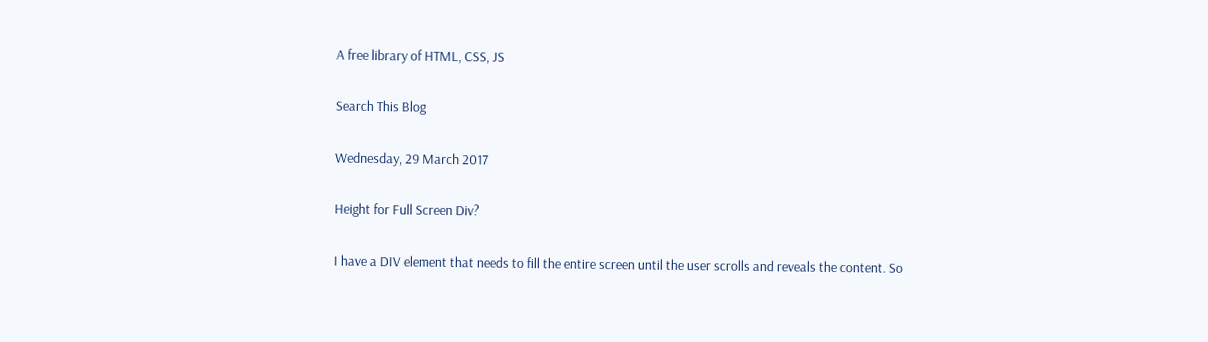A free library of HTML, CSS, JS

Search This Blog

Wednesday, 29 March 2017

Height for Full Screen Div?

I have a DIV element that needs to fill the entire screen until the user scrolls and reveals the content. So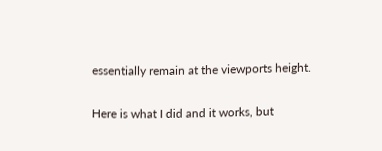essentially remain at the viewports height.

Here is what I did and it works, but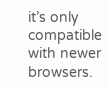it’s only compatible with newer browsers.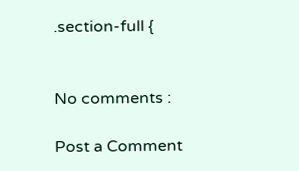.section-full {


No comments :

Post a Comment